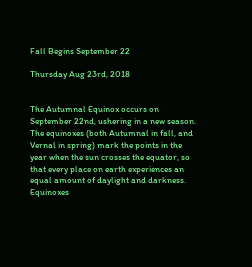Fall Begins September 22

Thursday Aug 23rd, 2018


The Autumnal Equinox occurs on September 22nd, ushering in a new season. The equinoxes (both Autumnal in fall, and Vernal in spring) mark the points in the year when the sun crosses the equator, so that every place on earth experiences an equal amount of daylight and darkness. Equinoxes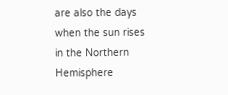are also the days when the sun rises in the Northern Hemisphere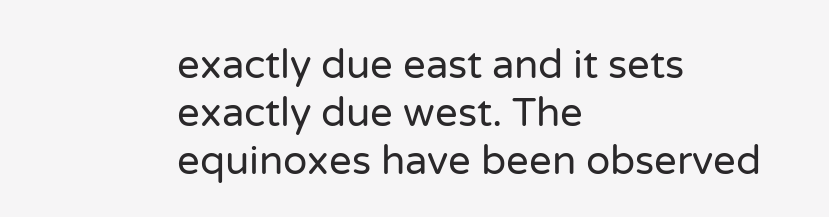exactly due east and it sets exactly due west. The equinoxes have been observed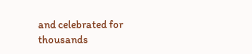and celebrated for thousands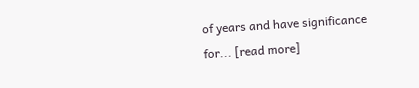of years and have significance for... [read more]